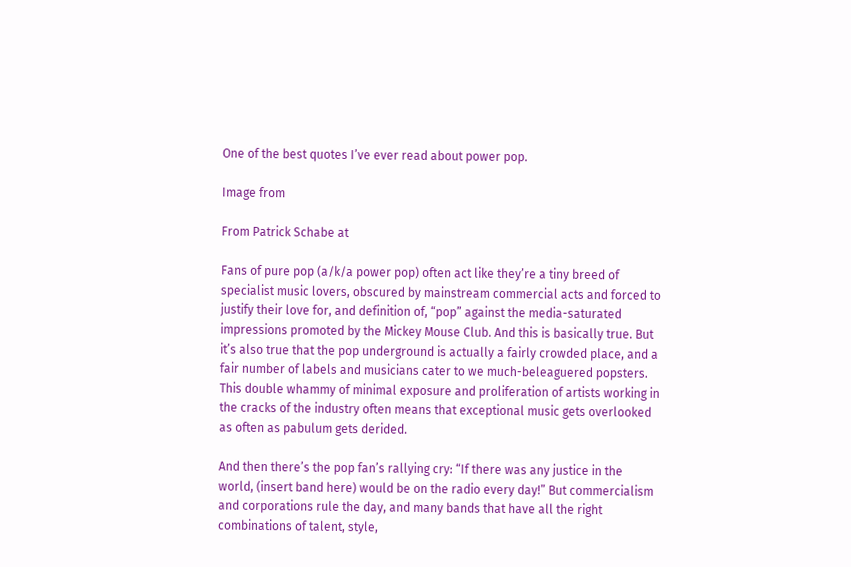One of the best quotes I’ve ever read about power pop.

Image from

From Patrick Schabe at

Fans of pure pop (a/k/a power pop) often act like they’re a tiny breed of specialist music lovers, obscured by mainstream commercial acts and forced to justify their love for, and definition of, “pop” against the media-saturated impressions promoted by the Mickey Mouse Club. And this is basically true. But it’s also true that the pop underground is actually a fairly crowded place, and a fair number of labels and musicians cater to we much-beleaguered popsters. This double whammy of minimal exposure and proliferation of artists working in the cracks of the industry often means that exceptional music gets overlooked as often as pabulum gets derided.

And then there’s the pop fan’s rallying cry: “If there was any justice in the world, (insert band here) would be on the radio every day!” But commercialism and corporations rule the day, and many bands that have all the right combinations of talent, style,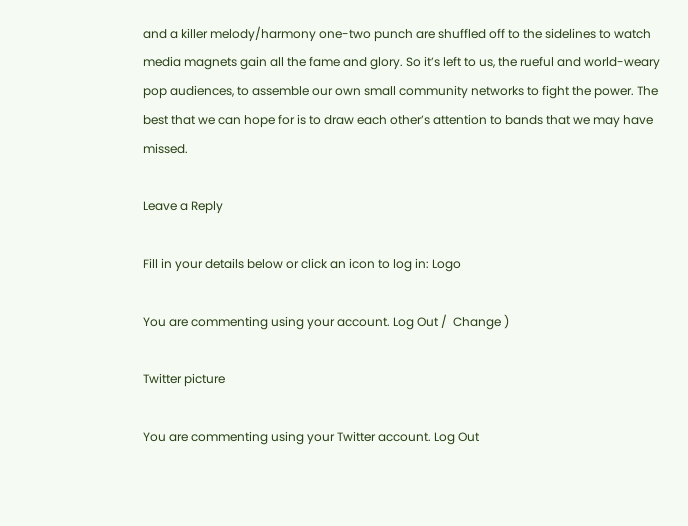and a killer melody/harmony one-two punch are shuffled off to the sidelines to watch media magnets gain all the fame and glory. So it’s left to us, the rueful and world-weary pop audiences, to assemble our own small community networks to fight the power. The best that we can hope for is to draw each other’s attention to bands that we may have missed.

Leave a Reply

Fill in your details below or click an icon to log in: Logo

You are commenting using your account. Log Out /  Change )

Twitter picture

You are commenting using your Twitter account. Log Out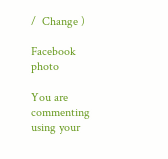/  Change )

Facebook photo

You are commenting using your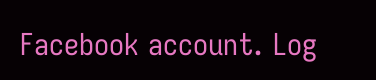Facebook account. Log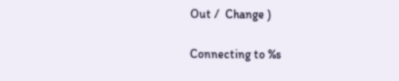Out /  Change )

Connecting to %s